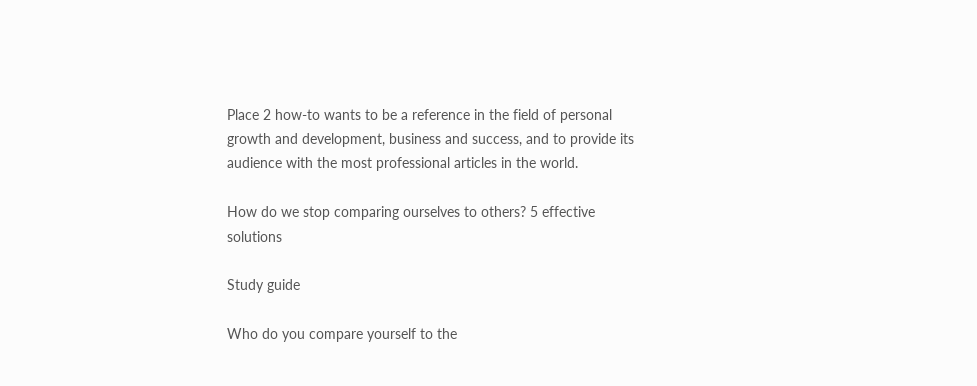Place 2 how-to wants to be a reference in the field of personal growth and development, business and success, and to provide its audience with the most professional articles in the world.

How do we stop comparing ourselves to others? 5 effective solutions

Study guide

Who do you compare yourself to the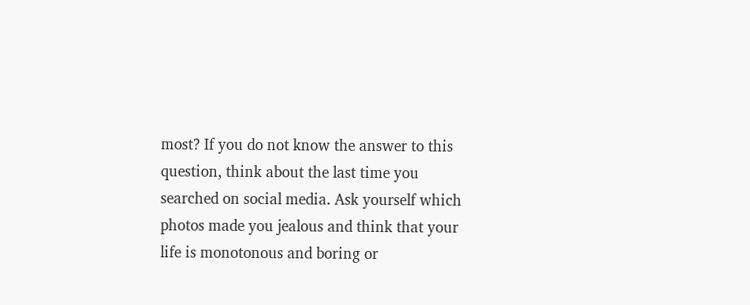most? If you do not know the answer to this question, think about the last time you searched on social media. Ask yourself which photos made you jealous and think that your life is monotonous and boring or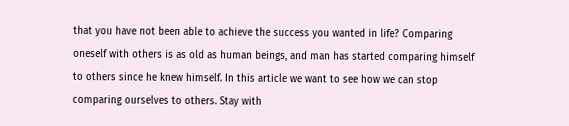that you have not been able to achieve the success you wanted in life? Comparing oneself with others is as old as human beings, and man has started comparing himself to others since he knew himself. In this article we want to see how we can stop comparing ourselves to others. Stay with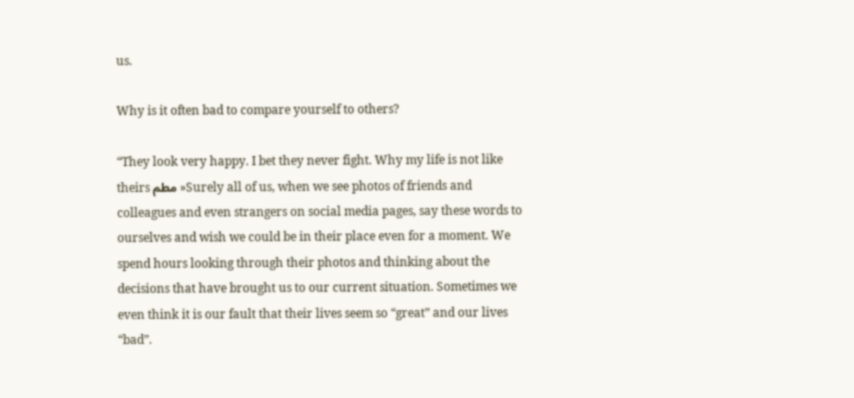us.

Why is it often bad to compare yourself to others?

“They look very happy. I bet they never fight. Why my life is not like theirs مطم »Surely all of us, when we see photos of friends and colleagues and even strangers on social media pages, say these words to ourselves and wish we could be in their place even for a moment. We spend hours looking through their photos and thinking about the decisions that have brought us to our current situation. Sometimes we even think it is our fault that their lives seem so “great” and our lives “bad”.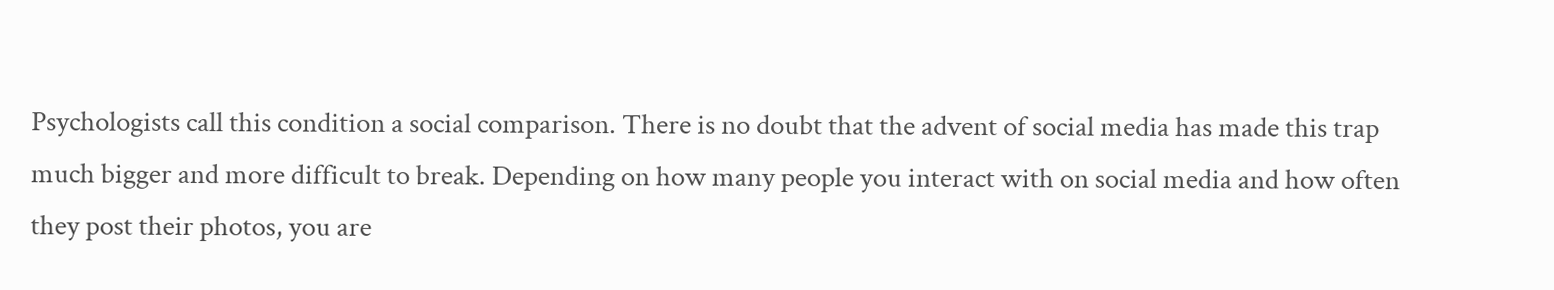Psychologists call this condition a social comparison. There is no doubt that the advent of social media has made this trap much bigger and more difficult to break. Depending on how many people you interact with on social media and how often they post their photos, you are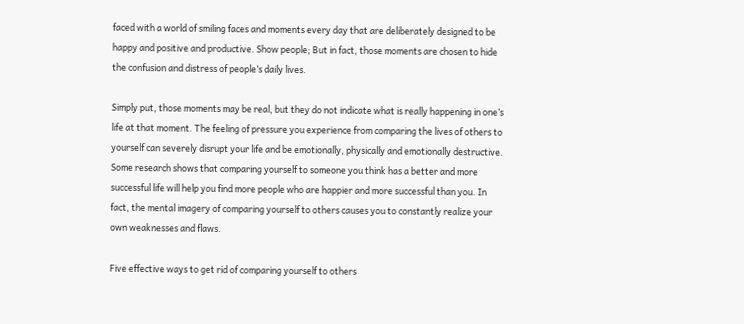faced with a world of smiling faces and moments every day that are deliberately designed to be happy and positive and productive. Show people; But in fact, those moments are chosen to hide the confusion and distress of people’s daily lives.

Simply put, those moments may be real, but they do not indicate what is really happening in one’s life at that moment. The feeling of pressure you experience from comparing the lives of others to yourself can severely disrupt your life and be emotionally, physically and emotionally destructive. Some research shows that comparing yourself to someone you think has a better and more successful life will help you find more people who are happier and more successful than you. In fact, the mental imagery of comparing yourself to others causes you to constantly realize your own weaknesses and flaws.

Five effective ways to get rid of comparing yourself to others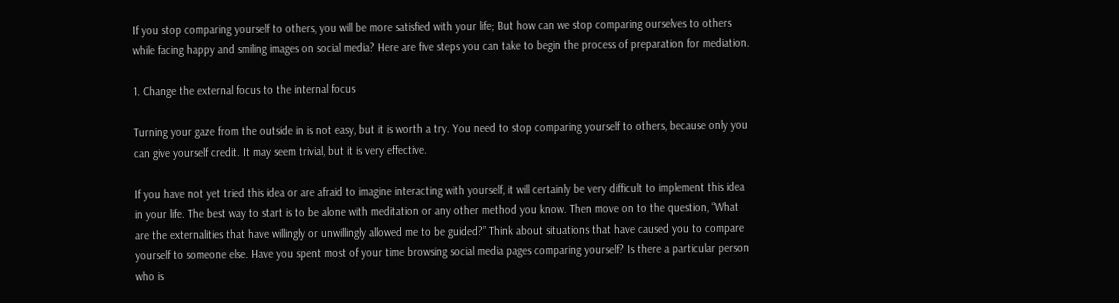If you stop comparing yourself to others, you will be more satisfied with your life; But how can we stop comparing ourselves to others while facing happy and smiling images on social media? Here are five steps you can take to begin the process of preparation for mediation.

1. Change the external focus to the internal focus

Turning your gaze from the outside in is not easy, but it is worth a try. You need to stop comparing yourself to others, because only you can give yourself credit. It may seem trivial, but it is very effective.

If you have not yet tried this idea or are afraid to imagine interacting with yourself, it will certainly be very difficult to implement this idea in your life. The best way to start is to be alone with meditation or any other method you know. Then move on to the question, “What are the externalities that have willingly or unwillingly allowed me to be guided?” Think about situations that have caused you to compare yourself to someone else. Have you spent most of your time browsing social media pages comparing yourself? Is there a particular person who is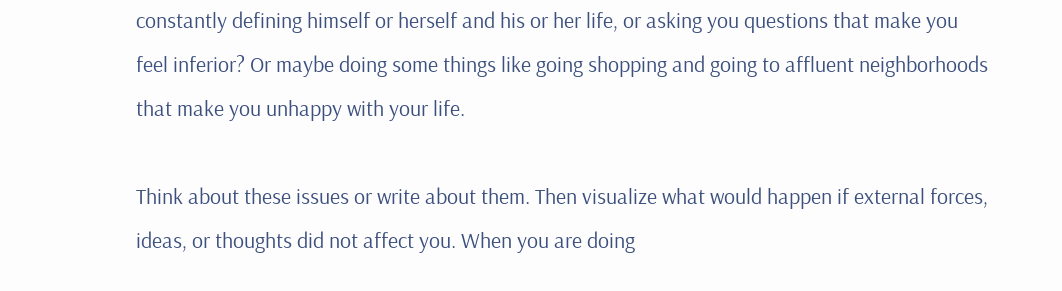constantly defining himself or herself and his or her life, or asking you questions that make you feel inferior? Or maybe doing some things like going shopping and going to affluent neighborhoods that make you unhappy with your life.

Think about these issues or write about them. Then visualize what would happen if external forces, ideas, or thoughts did not affect you. When you are doing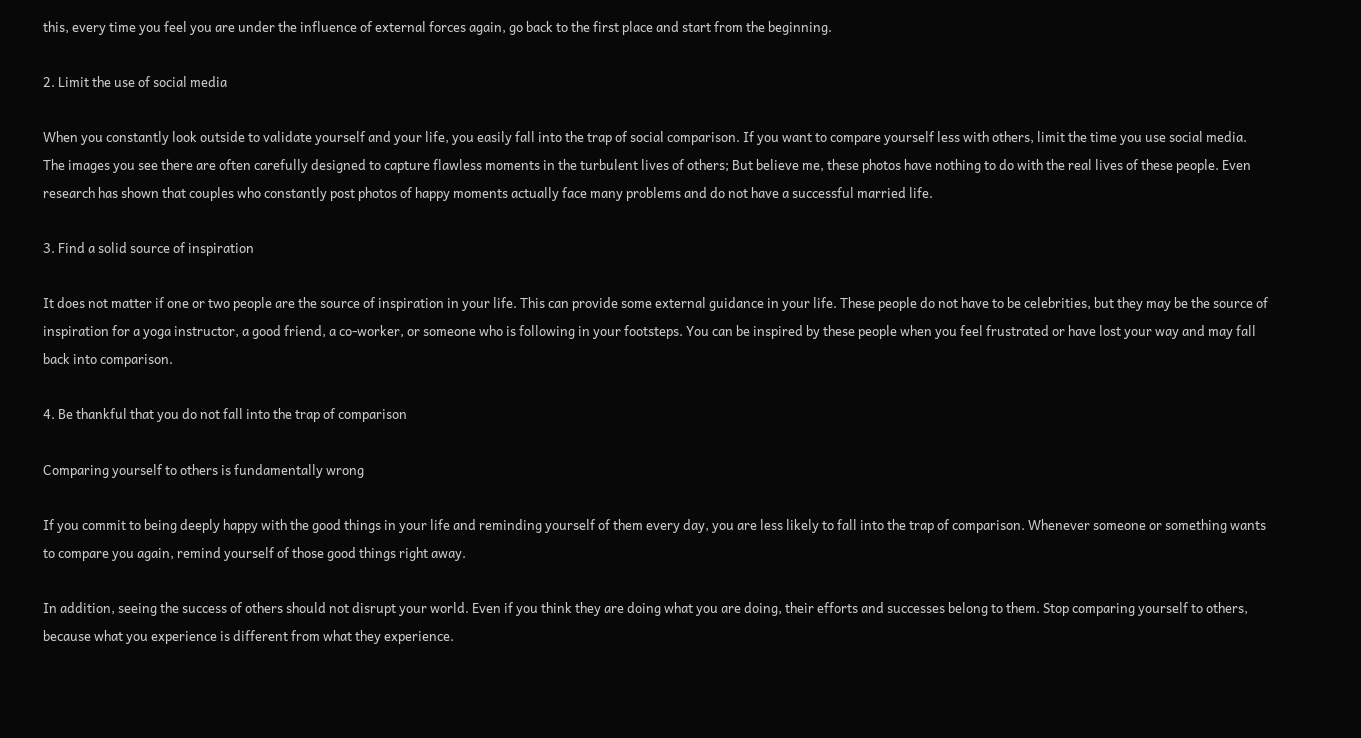this, every time you feel you are under the influence of external forces again, go back to the first place and start from the beginning.

2. Limit the use of social media

When you constantly look outside to validate yourself and your life, you easily fall into the trap of social comparison. If you want to compare yourself less with others, limit the time you use social media. The images you see there are often carefully designed to capture flawless moments in the turbulent lives of others; But believe me, these photos have nothing to do with the real lives of these people. Even research has shown that couples who constantly post photos of happy moments actually face many problems and do not have a successful married life.

3. Find a solid source of inspiration

It does not matter if one or two people are the source of inspiration in your life. This can provide some external guidance in your life. These people do not have to be celebrities, but they may be the source of inspiration for a yoga instructor, a good friend, a co-worker, or someone who is following in your footsteps. You can be inspired by these people when you feel frustrated or have lost your way and may fall back into comparison.

4. Be thankful that you do not fall into the trap of comparison

Comparing yourself to others is fundamentally wrong

If you commit to being deeply happy with the good things in your life and reminding yourself of them every day, you are less likely to fall into the trap of comparison. Whenever someone or something wants to compare you again, remind yourself of those good things right away.

In addition, seeing the success of others should not disrupt your world. Even if you think they are doing what you are doing, their efforts and successes belong to them. Stop comparing yourself to others, because what you experience is different from what they experience.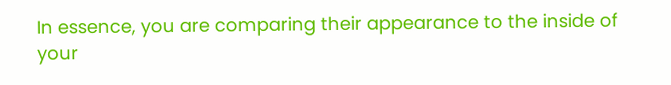In essence, you are comparing their appearance to the inside of your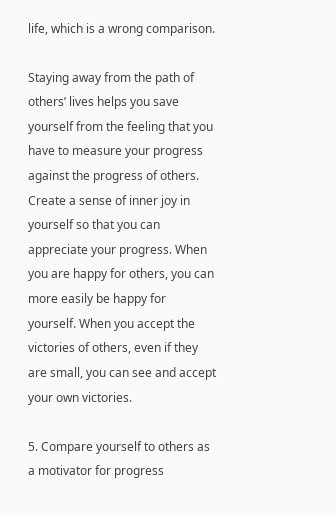life, which is a wrong comparison.

Staying away from the path of others’ lives helps you save yourself from the feeling that you have to measure your progress against the progress of others. Create a sense of inner joy in yourself so that you can appreciate your progress. When you are happy for others, you can more easily be happy for yourself. When you accept the victories of others, even if they are small, you can see and accept your own victories.

5. Compare yourself to others as a motivator for progress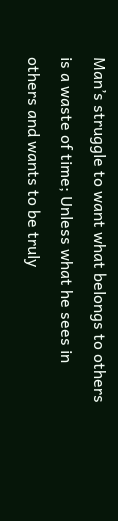Man’s struggle to want what belongs to others is a waste of time; Unless what he sees in others and wants to be truly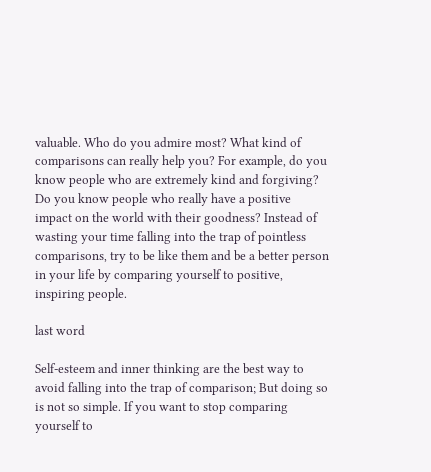valuable. Who do you admire most? What kind of comparisons can really help you? For example, do you know people who are extremely kind and forgiving? Do you know people who really have a positive impact on the world with their goodness? Instead of wasting your time falling into the trap of pointless comparisons, try to be like them and be a better person in your life by comparing yourself to positive, inspiring people.

last word

Self-esteem and inner thinking are the best way to avoid falling into the trap of comparison; But doing so is not so simple. If you want to stop comparing yourself to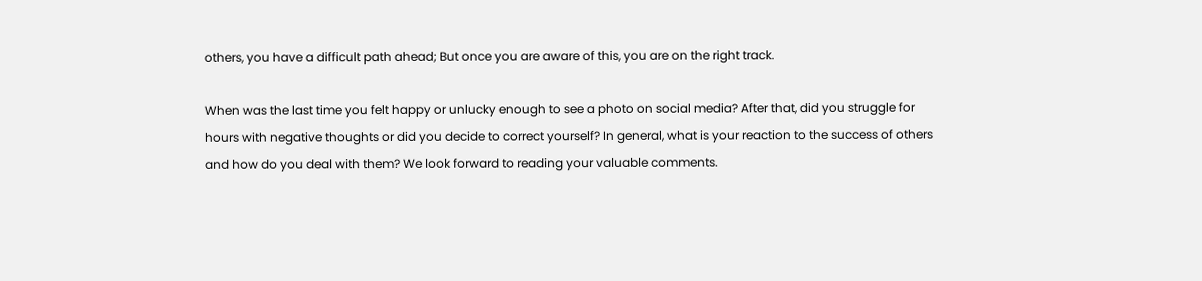others, you have a difficult path ahead; But once you are aware of this, you are on the right track.

When was the last time you felt happy or unlucky enough to see a photo on social media? After that, did you struggle for hours with negative thoughts or did you decide to correct yourself? In general, what is your reaction to the success of others and how do you deal with them? We look forward to reading your valuable comments.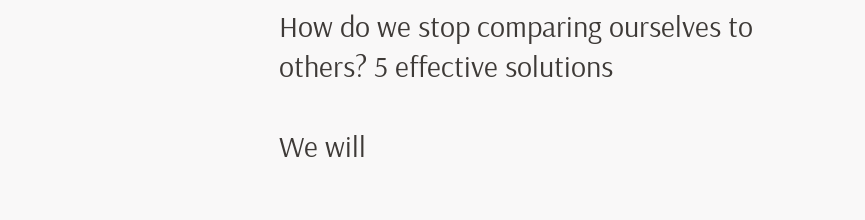How do we stop comparing ourselves to others? 5 effective solutions

We will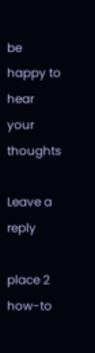be happy to hear your thoughts

Leave a reply

place 2 how-to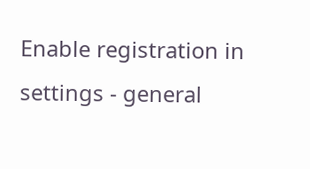Enable registration in settings - general